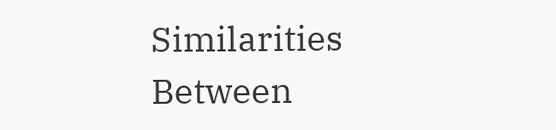Similarities Between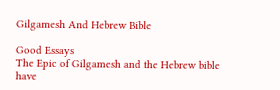Gilgamesh And Hebrew Bible

Good Essays
The Epic of Gilgamesh and the Hebrew bible have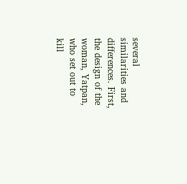several similarities and differences. First, the design of the woman, Yatpan, who set out to kill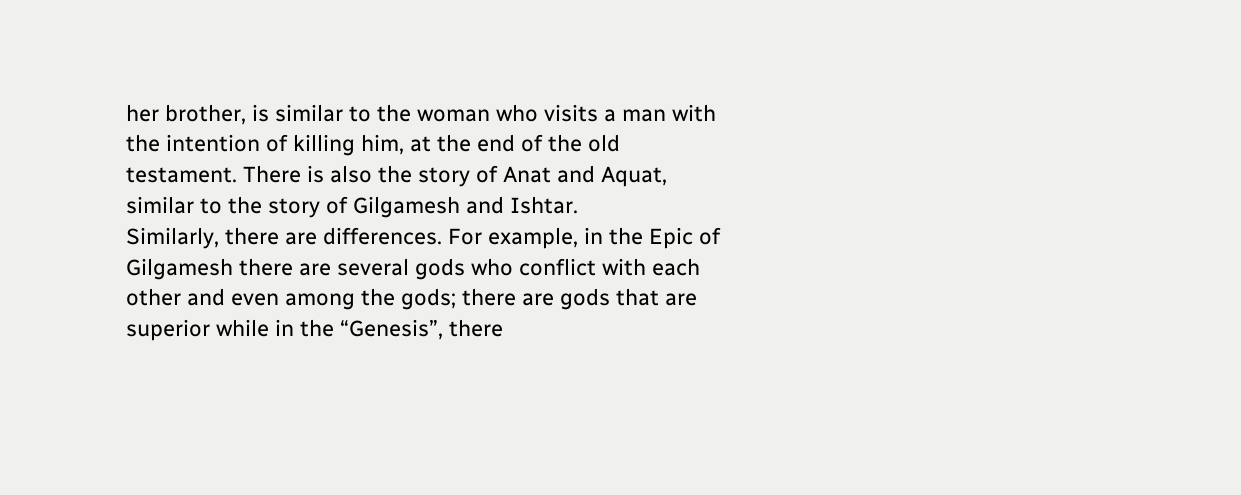her brother, is similar to the woman who visits a man with the intention of killing him, at the end of the old testament. There is also the story of Anat and Aquat, similar to the story of Gilgamesh and Ishtar.
Similarly, there are differences. For example, in the Epic of Gilgamesh there are several gods who conflict with each other and even among the gods; there are gods that are superior while in the “Genesis”, there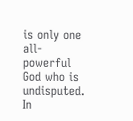is only one all-powerful God who is undisputed. In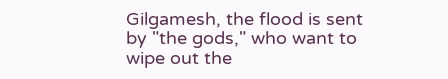Gilgamesh, the flood is sent by "the gods," who want to wipe out the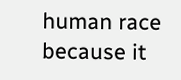human race because it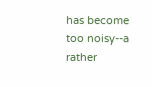has become too noisy--a rather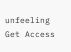unfeeling
Get Access